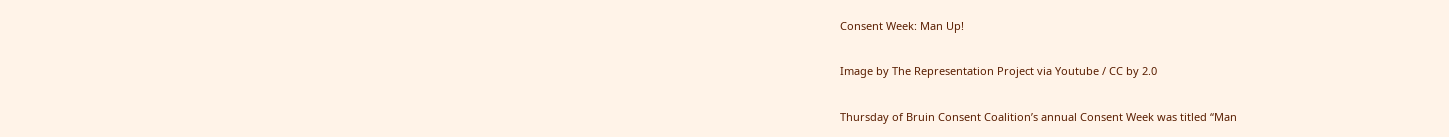Consent Week: Man Up!

Image by The Representation Project via Youtube / CC by 2.0

Thursday of Bruin Consent Coalition’s annual Consent Week was titled “Man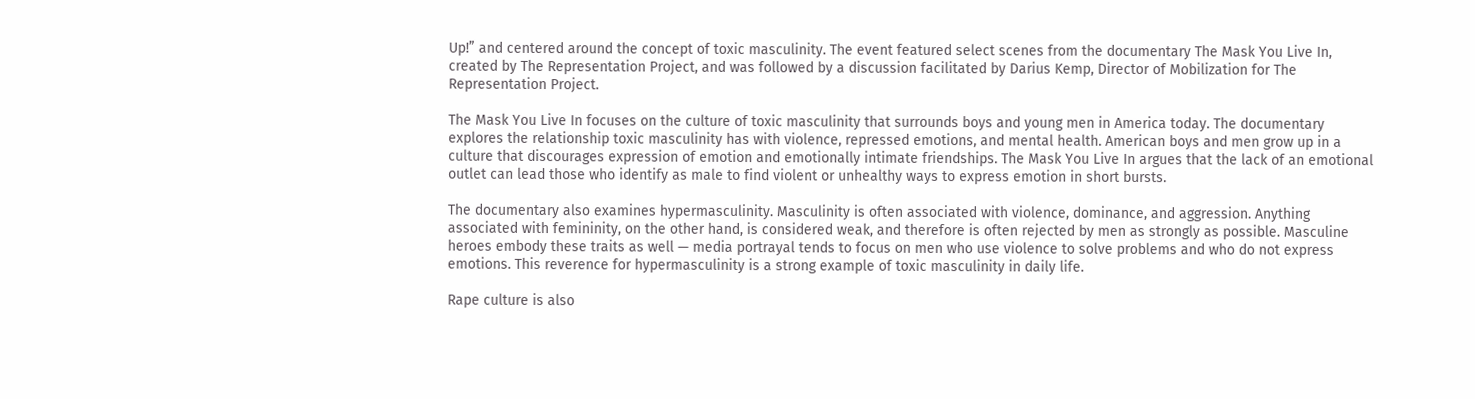Up!” and centered around the concept of toxic masculinity. The event featured select scenes from the documentary The Mask You Live In, created by The Representation Project, and was followed by a discussion facilitated by Darius Kemp, Director of Mobilization for The Representation Project.

The Mask You Live In focuses on the culture of toxic masculinity that surrounds boys and young men in America today. The documentary explores the relationship toxic masculinity has with violence, repressed emotions, and mental health. American boys and men grow up in a culture that discourages expression of emotion and emotionally intimate friendships. The Mask You Live In argues that the lack of an emotional outlet can lead those who identify as male to find violent or unhealthy ways to express emotion in short bursts.

The documentary also examines hypermasculinity. Masculinity is often associated with violence, dominance, and aggression. Anything associated with femininity, on the other hand, is considered weak, and therefore is often rejected by men as strongly as possible. Masculine heroes embody these traits as well — media portrayal tends to focus on men who use violence to solve problems and who do not express emotions. This reverence for hypermasculinity is a strong example of toxic masculinity in daily life.

Rape culture is also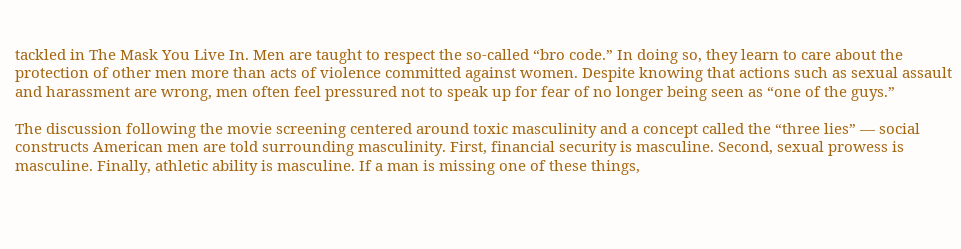tackled in The Mask You Live In. Men are taught to respect the so-called “bro code.” In doing so, they learn to care about the protection of other men more than acts of violence committed against women. Despite knowing that actions such as sexual assault and harassment are wrong, men often feel pressured not to speak up for fear of no longer being seen as “one of the guys.”

The discussion following the movie screening centered around toxic masculinity and a concept called the “three lies” — social constructs American men are told surrounding masculinity. First, financial security is masculine. Second, sexual prowess is masculine. Finally, athletic ability is masculine. If a man is missing one of these things,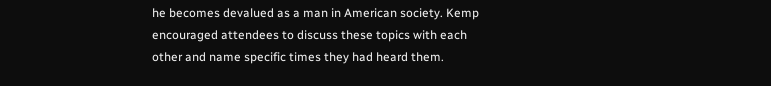he becomes devalued as a man in American society. Kemp encouraged attendees to discuss these topics with each other and name specific times they had heard them.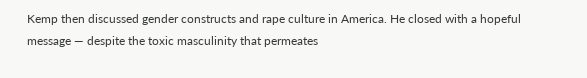Kemp then discussed gender constructs and rape culture in America. He closed with a hopeful message — despite the toxic masculinity that permeates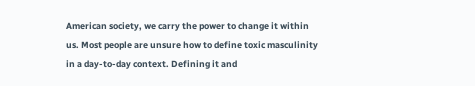American society, we carry the power to change it within us. Most people are unsure how to define toxic masculinity in a day-to-day context. Defining it and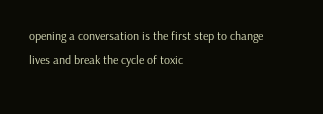opening a conversation is the first step to change lives and break the cycle of toxic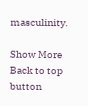masculinity.

Show More
Back to top button